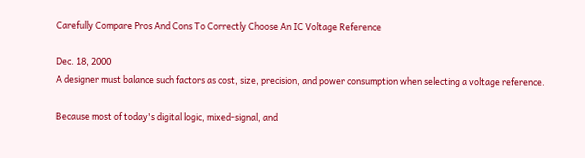Carefully Compare Pros And Cons To Correctly Choose An IC Voltage Reference

Dec. 18, 2000
A designer must balance such factors as cost, size, precision, and power consumption when selecting a voltage reference.

Because most of today's digital logic, mixed-signal, and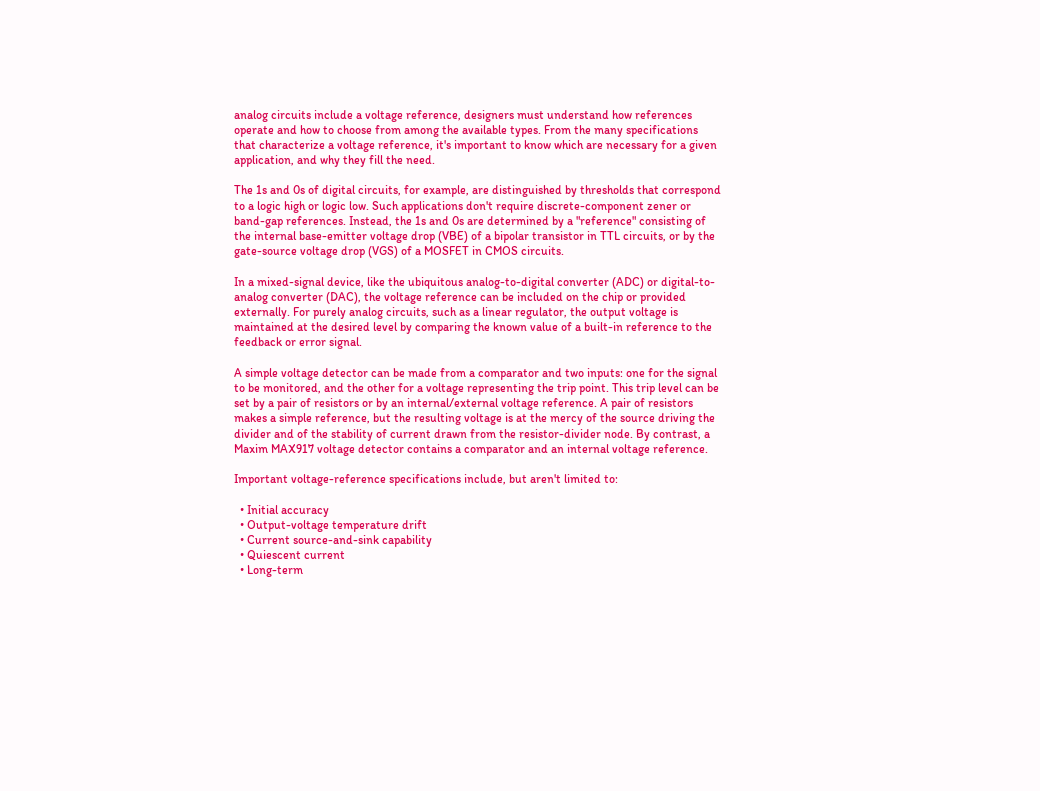analog circuits include a voltage reference, designers must understand how references operate and how to choose from among the available types. From the many specifications that characterize a voltage reference, it's important to know which are necessary for a given application, and why they fill the need.

The 1s and 0s of digital circuits, for example, are distinguished by thresholds that correspond to a logic high or logic low. Such applications don't require discrete-component zener or band-gap references. Instead, the 1s and 0s are determined by a "reference" consisting of the internal base-emitter voltage drop (VBE) of a bipolar transistor in TTL circuits, or by the gate-source voltage drop (VGS) of a MOSFET in CMOS circuits.

In a mixed-signal device, like the ubiquitous analog-to-digital converter (ADC) or digital-to-analog converter (DAC), the voltage reference can be included on the chip or provided externally. For purely analog circuits, such as a linear regulator, the output voltage is maintained at the desired level by comparing the known value of a built-in reference to the feedback or error signal.

A simple voltage detector can be made from a comparator and two inputs: one for the signal to be monitored, and the other for a voltage representing the trip point. This trip level can be set by a pair of resistors or by an internal/external voltage reference. A pair of resistors makes a simple reference, but the resulting voltage is at the mercy of the source driving the divider and of the stability of current drawn from the resistor-divider node. By contrast, a Maxim MAX917 voltage detector contains a comparator and an internal voltage reference.

Important voltage-reference specifications include, but aren't limited to:

  • Initial accuracy
  • Output-voltage temperature drift
  • Current source-and-sink capability
  • Quiescent current
  • Long-term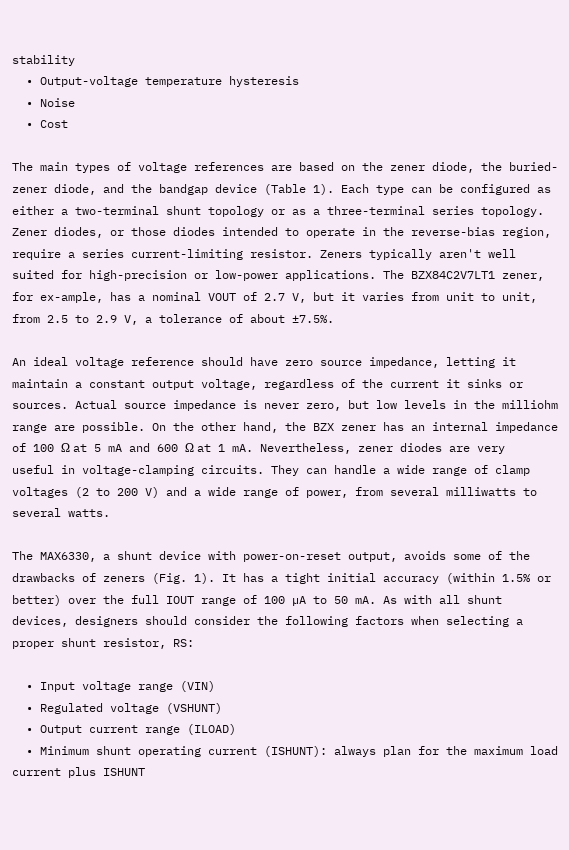stability
  • Output-voltage temperature hysteresis
  • Noise
  • Cost

The main types of voltage references are based on the zener diode, the buried-zener diode, and the bandgap device (Table 1). Each type can be configured as either a two-terminal shunt topology or as a three-terminal series topology. Zener diodes, or those diodes intended to operate in the reverse-bias region, require a series current-limiting resistor. Zeners typically aren't well suited for high-precision or low-power applications. The BZX84C2V7LT1 zener, for ex-ample, has a nominal VOUT of 2.7 V, but it varies from unit to unit, from 2.5 to 2.9 V, a tolerance of about ±7.5%.

An ideal voltage reference should have zero source impedance, letting it maintain a constant output voltage, regardless of the current it sinks or sources. Actual source impedance is never zero, but low levels in the milliohm range are possible. On the other hand, the BZX zener has an internal impedance of 100 Ω at 5 mA and 600 Ω at 1 mA. Nevertheless, zener diodes are very useful in voltage-clamping circuits. They can handle a wide range of clamp voltages (2 to 200 V) and a wide range of power, from several milliwatts to several watts.

The MAX6330, a shunt device with power-on-reset output, avoids some of the drawbacks of zeners (Fig. 1). It has a tight initial accuracy (within 1.5% or better) over the full IOUT range of 100 µA to 50 mA. As with all shunt devices, designers should consider the following factors when selecting a proper shunt resistor, RS:

  • Input voltage range (VIN)
  • Regulated voltage (VSHUNT)
  • Output current range (ILOAD)
  • Minimum shunt operating current (ISHUNT): always plan for the maximum load current plus ISHUNT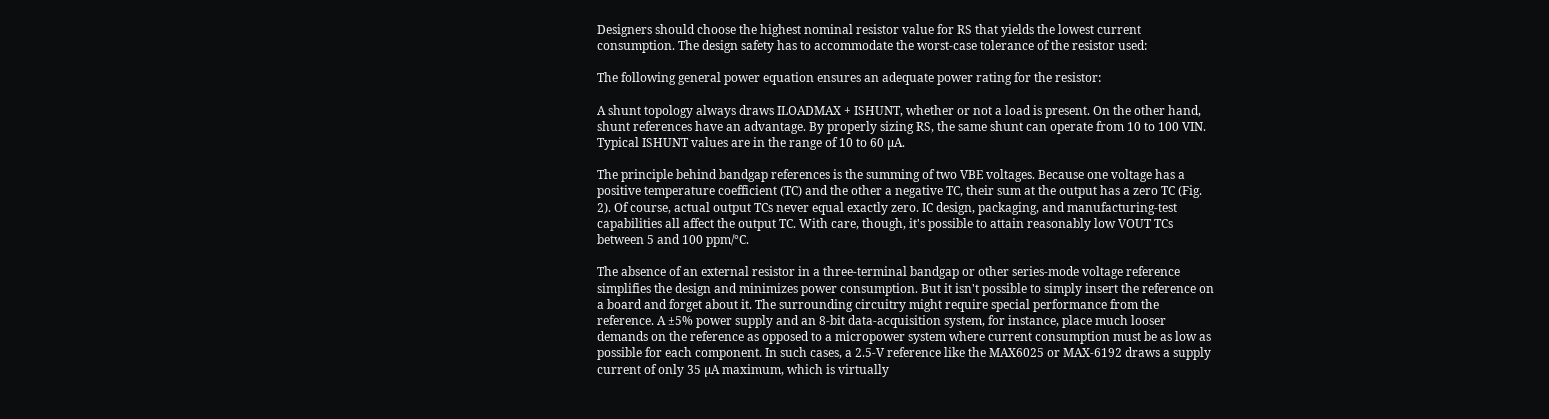Designers should choose the highest nominal resistor value for RS that yields the lowest current consumption. The design safety has to accommodate the worst-case tolerance of the resistor used:

The following general power equation ensures an adequate power rating for the resistor:

A shunt topology always draws ILOADMAX + ISHUNT, whether or not a load is present. On the other hand, shunt references have an advantage. By properly sizing RS, the same shunt can operate from 10 to 100 VIN. Typical ISHUNT values are in the range of 10 to 60 µA.

The principle behind bandgap references is the summing of two VBE voltages. Because one voltage has a positive temperature coefficient (TC) and the other a negative TC, their sum at the output has a zero TC (Fig. 2). Of course, actual output TCs never equal exactly zero. IC design, packaging, and manufacturing-test capabilities all affect the output TC. With care, though, it's possible to attain reasonably low VOUT TCs between 5 and 100 ppm/°C.

The absence of an external resistor in a three-terminal bandgap or other series-mode voltage reference simplifies the design and minimizes power consumption. But it isn't possible to simply insert the reference on a board and forget about it. The surrounding circuitry might require special performance from the reference. A ±5% power supply and an 8-bit data-acquisition system, for instance, place much looser demands on the reference as opposed to a micropower system where current consumption must be as low as possible for each component. In such cases, a 2.5-V reference like the MAX6025 or MAX-6192 draws a supply current of only 35 µA maximum, which is virtually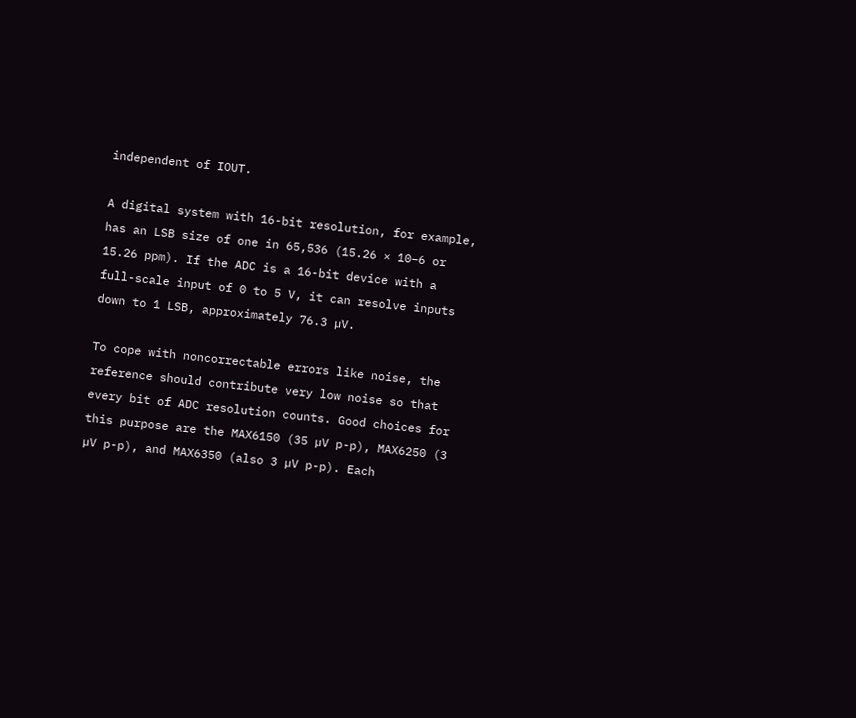independent of IOUT.

A digital system with 16-bit resolution, for example, has an LSB size of one in 65,536 (15.26 × 10−6 or 15.26 ppm). If the ADC is a 16-bit device with a full-scale input of 0 to 5 V, it can resolve inputs down to 1 LSB, approximately 76.3 µV.

To cope with noncorrectable errors like noise, the reference should contribute very low noise so that every bit of ADC resolution counts. Good choices for this purpose are the MAX6150 (35 µV p-p), MAX6250 (3 µV p-p), and MAX6350 (also 3 µV p-p). Each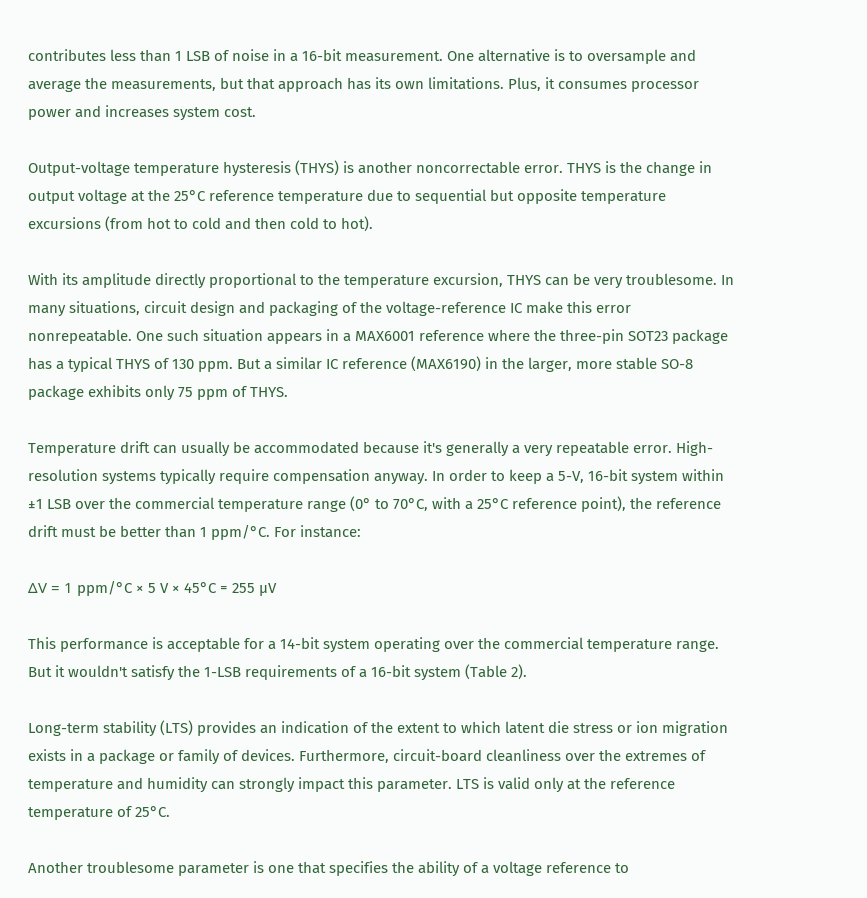contributes less than 1 LSB of noise in a 16-bit measurement. One alternative is to oversample and average the measurements, but that approach has its own limitations. Plus, it consumes processor power and increases system cost.

Output-voltage temperature hysteresis (THYS) is another noncorrectable error. THYS is the change in output voltage at the 25°C reference temperature due to sequential but opposite temperature excursions (from hot to cold and then cold to hot).

With its amplitude directly proportional to the temperature excursion, THYS can be very troublesome. In many situations, circuit design and packaging of the voltage-reference IC make this error nonrepeatable. One such situation appears in a MAX6001 reference where the three-pin SOT23 package has a typical THYS of 130 ppm. But a similar IC reference (MAX6190) in the larger, more stable SO-8 package exhibits only 75 ppm of THYS.

Temperature drift can usually be accommodated because it's generally a very repeatable error. High-resolution systems typically require compensation anyway. In order to keep a 5-V, 16-bit system within ±1 LSB over the commercial temperature range (0° to 70°C, with a 25°C reference point), the reference drift must be better than 1 ppm/°C. For instance:

ΔV = 1 ppm/°C × 5 V × 45°C = 255 µV

This performance is acceptable for a 14-bit system operating over the commercial temperature range. But it wouldn't satisfy the 1-LSB requirements of a 16-bit system (Table 2).

Long-term stability (LTS) provides an indication of the extent to which latent die stress or ion migration exists in a package or family of devices. Furthermore, circuit-board cleanliness over the extremes of temperature and humidity can strongly impact this parameter. LTS is valid only at the reference temperature of 25°C.

Another troublesome parameter is one that specifies the ability of a voltage reference to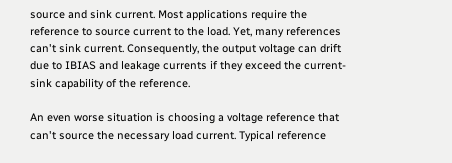source and sink current. Most applications require the reference to source current to the load. Yet, many references can't sink current. Consequently, the output voltage can drift due to IBIAS and leakage currents if they exceed the current-sink capability of the reference.

An even worse situation is choosing a voltage reference that can't source the necessary load current. Typical reference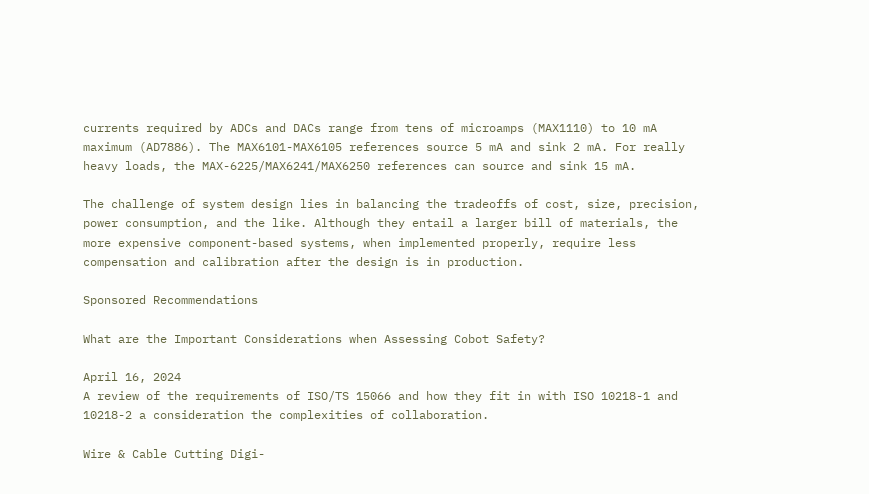currents required by ADCs and DACs range from tens of microamps (MAX1110) to 10 mA maximum (AD7886). The MAX6101-MAX6105 references source 5 mA and sink 2 mA. For really heavy loads, the MAX-6225/MAX6241/MAX6250 references can source and sink 15 mA.

The challenge of system design lies in balancing the tradeoffs of cost, size, precision, power consumption, and the like. Although they entail a larger bill of materials, the more expensive component-based systems, when implemented properly, require less compensation and calibration after the design is in production.

Sponsored Recommendations

What are the Important Considerations when Assessing Cobot Safety?

April 16, 2024
A review of the requirements of ISO/TS 15066 and how they fit in with ISO 10218-1 and 10218-2 a consideration the complexities of collaboration.

Wire & Cable Cutting Digi-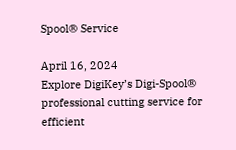Spool® Service

April 16, 2024
Explore DigiKey’s Digi-Spool® professional cutting service for efficient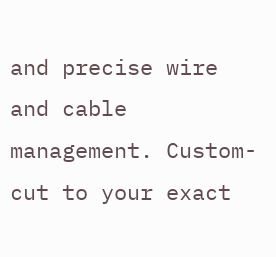and precise wire and cable management. Custom-cut to your exact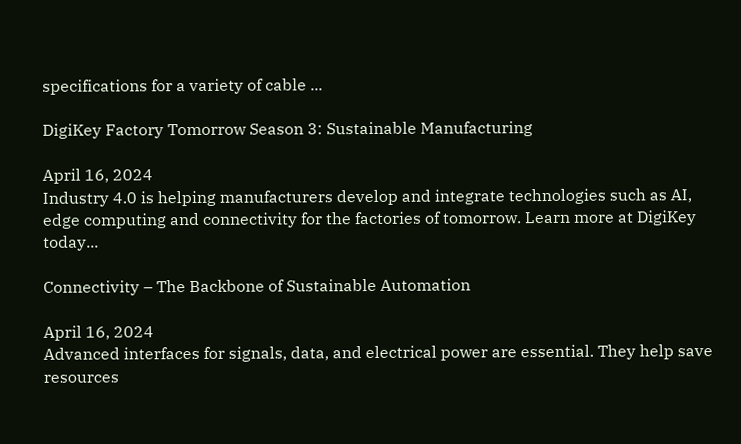specifications for a variety of cable ...

DigiKey Factory Tomorrow Season 3: Sustainable Manufacturing

April 16, 2024
Industry 4.0 is helping manufacturers develop and integrate technologies such as AI, edge computing and connectivity for the factories of tomorrow. Learn more at DigiKey today...

Connectivity – The Backbone of Sustainable Automation

April 16, 2024
Advanced interfaces for signals, data, and electrical power are essential. They help save resources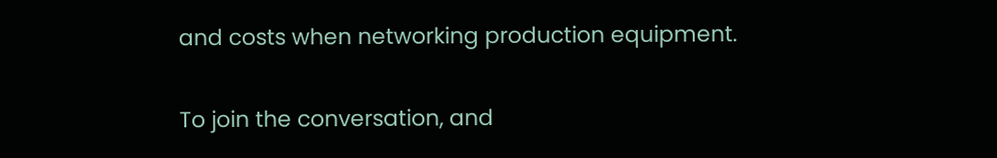and costs when networking production equipment.


To join the conversation, and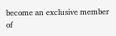become an exclusive member of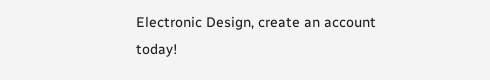Electronic Design, create an account today!